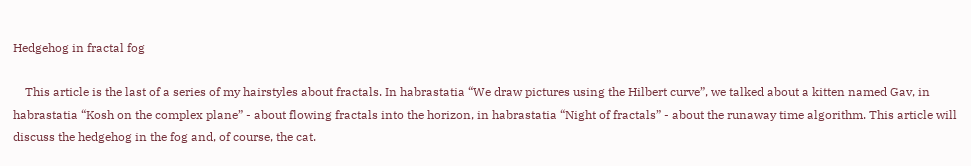Hedgehog in fractal fog

    This article is the last of a series of my hairstyles about fractals. In habrastatia “We draw pictures using the Hilbert curve”, we talked about a kitten named Gav, in habrastatia “Kosh on the complex plane” - about flowing fractals into the horizon, in habrastatia “Night of fractals” - about the runaway time algorithm. This article will discuss the hedgehog in the fog and, of course, the cat.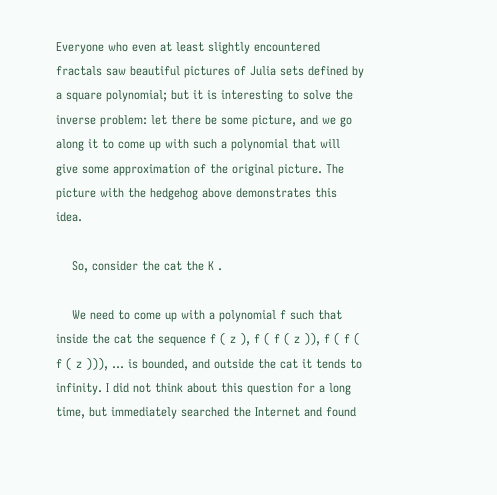Everyone who even at least slightly encountered fractals saw beautiful pictures of Julia sets defined by a square polynomial; but it is interesting to solve the inverse problem: let there be some picture, and we go along it to come up with such a polynomial that will give some approximation of the original picture. The picture with the hedgehog above demonstrates this idea.

    So, consider the cat the K .

    We need to come up with a polynomial f such that inside the cat the sequence f ( z ), f ( f ( z )), f ( f ( f ( z ))), ... is bounded, and outside the cat it tends to infinity. I did not think about this question for a long time, but immediately searched the Internet and found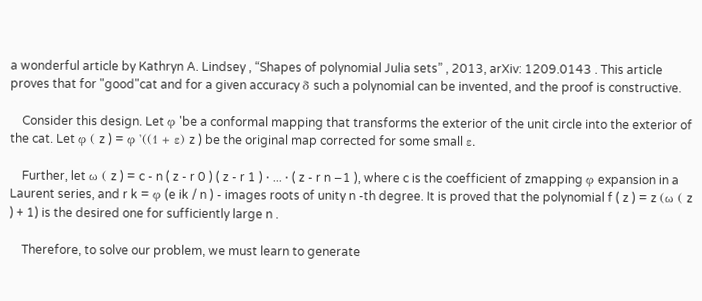a wonderful article by Kathryn A. Lindsey , “Shapes of polynomial Julia sets” , 2013, arXiv: 1209.0143 . This article proves that for "good"cat and for a given accuracy δ such a polynomial can be invented, and the proof is constructive.

    Consider this design. Let φ 'be a conformal mapping that transforms the exterior of the unit circle into the exterior of the cat. Let φ ( z ) = φ '((1 + ε) z ) be the original map corrected for some small ε.

    Further, let ω ( z ) = c - n ( z - r 0 ) ( z - r 1 ) ⋅ ... ⋅ ( z - r n −1 ), where c is the coefficient of zmapping φ expansion in a Laurent series, and r k = φ (e ik / n ) - images roots of unity n -th degree. It is proved that the polynomial f ( z ) = z (ω ( z ) + 1) is the desired one for sufficiently large n .

    Therefore, to solve our problem, we must learn to generate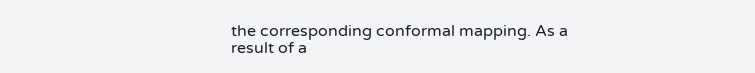the corresponding conformal mapping. As a result of a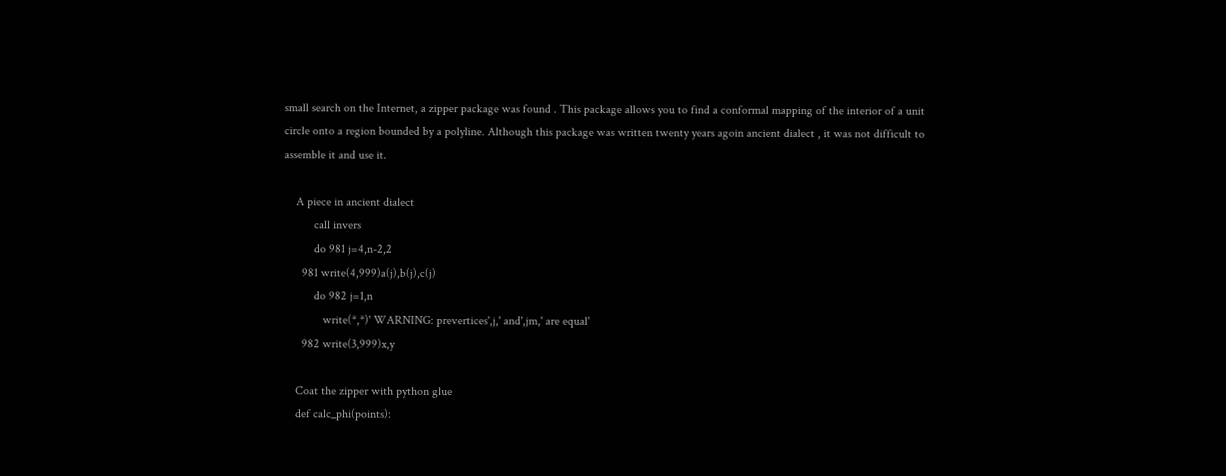small search on the Internet, a zipper package was found . This package allows you to find a conformal mapping of the interior of a unit circle onto a region bounded by a polyline. Although this package was written twenty years agoin ancient dialect , it was not difficult to assemble it and use it.

    A piece in ancient dialect
          call invers
          do 981 j=4,n-2,2
      981 write(4,999)a(j),b(j),c(j)
          do 982 j=1,n
             write(*,*)' WARNING: prevertices',j,' and',jm,' are equal'
      982 write(3,999)x,y

    Coat the zipper with python glue
    def calc_phi(points):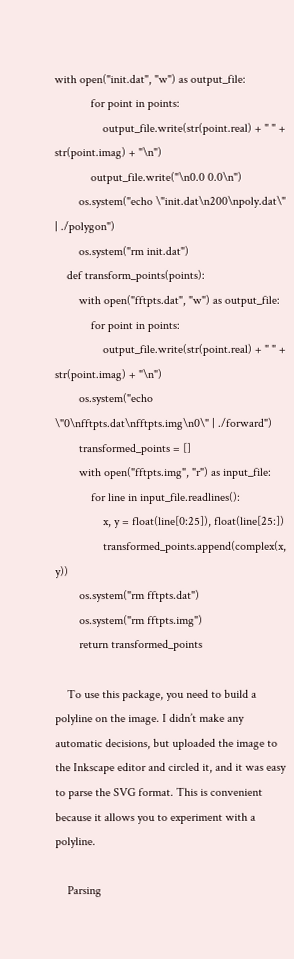with open("init.dat", "w") as output_file:
            for point in points:
                output_file.write(str(point.real) + " " + str(point.imag) + "\n")
            output_file.write("\n0.0 0.0\n")
        os.system("echo \"init.dat\n200\npoly.dat\" | ./polygon")
        os.system("rm init.dat")
    def transform_points(points):
        with open("fftpts.dat", "w") as output_file:
            for point in points:
                output_file.write(str(point.real) + " " + str(point.imag) + "\n")
        os.system("echo \"0\nfftpts.dat\nfftpts.img\n0\" | ./forward")
        transformed_points = []
        with open("fftpts.img", "r") as input_file:
            for line in input_file.readlines():
                x, y = float(line[0:25]), float(line[25:])
                transformed_points.append(complex(x, y))
        os.system("rm fftpts.dat")
        os.system("rm fftpts.img")
        return transformed_points

    To use this package, you need to build a polyline on the image. I didn’t make any automatic decisions, but uploaded the image to the Inkscape editor and circled it, and it was easy to parse the SVG format. This is convenient because it allows you to experiment with a polyline.

    Parsing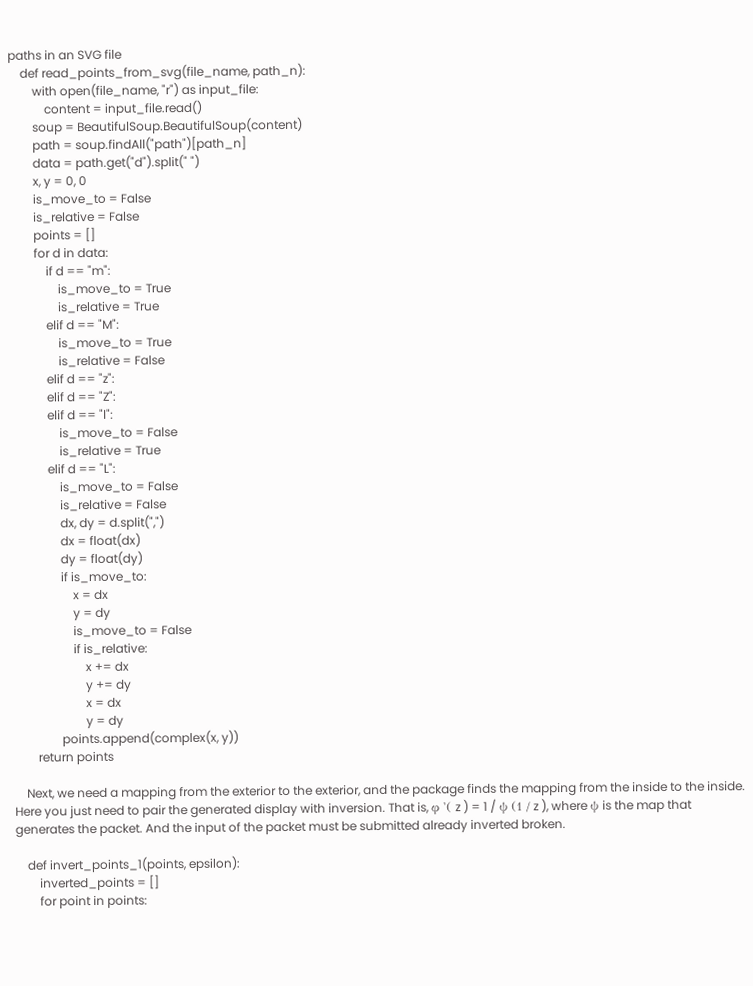paths in an SVG file
    def read_points_from_svg(file_name, path_n):
        with open(file_name, "r") as input_file:
            content = input_file.read()
        soup = BeautifulSoup.BeautifulSoup(content)
        path = soup.findAll("path")[path_n]
        data = path.get("d").split(" ")
        x, y = 0, 0
        is_move_to = False
        is_relative = False
        points = []
        for d in data:
            if d == "m":
                is_move_to = True
                is_relative = True
            elif d == "M":
                is_move_to = True
                is_relative = False
            elif d == "z":
            elif d == "Z":
            elif d == "l":
                is_move_to = False
                is_relative = True
            elif d == "L":
                is_move_to = False
                is_relative = False
                dx, dy = d.split(",")
                dx = float(dx)
                dy = float(dy)
                if is_move_to:
                    x = dx
                    y = dy
                    is_move_to = False
                    if is_relative:
                        x += dx
                        y += dy
                        x = dx
                        y = dy
                points.append(complex(x, y))
        return points

    Next, we need a mapping from the exterior to the exterior, and the package finds the mapping from the inside to the inside. Here you just need to pair the generated display with inversion. That is, φ '( z ) = 1 / ψ (1 / z ), where ψ is the map that generates the packet. And the input of the packet must be submitted already inverted broken.

    def invert_points_1(points, epsilon):
        inverted_points = []
        for point in points: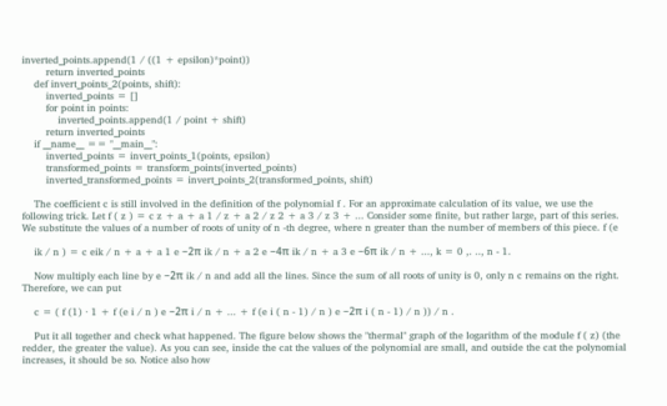inverted_points.append(1 / ((1 + epsilon)*point))
        return inverted_points
    def invert_points_2(points, shift):
        inverted_points = []
        for point in points:
            inverted_points.append(1 / point + shift)
        return inverted_points
    if __name__ == "__main__":
        inverted_points = invert_points_1(points, epsilon)
        transformed_points = transform_points(inverted_points)
        inverted_transformed_points = invert_points_2(transformed_points, shift)

    The coefficient c is still involved in the definition of the polynomial f . For an approximate calculation of its value, we use the following trick. Let f ( z ) = c z + a + a 1 / z + a 2 / z 2 + a 3 / z 3 + ... Consider some finite, but rather large, part of this series. We substitute the values of a number of roots of unity of n -th degree, where n greater than the number of members of this piece. f (e

    ik / n ) = c eik / n + a + a 1 e −2π ik / n + a 2 e −4π ik / n + a 3 e −6π ik / n + ..., k = 0 ,. .., n - 1.

    Now multiply each line by e −2π ik / n and add all the lines. Since the sum of all roots of unity is 0, only n c remains on the right. Therefore, we can put

    c = ( f (1) ⋅ 1 + f (e i / n ) e −2π i / n + ... + f (e i ( n - 1) / n ) e −2π i ( n - 1) / n )) / n .

    Put it all together and check what happened. The figure below shows the "thermal" graph of the logarithm of the module f ( z) (the redder, the greater the value). As you can see, inside the cat the values of the polynomial are small, and outside the cat the polynomial increases, it should be so. Notice also how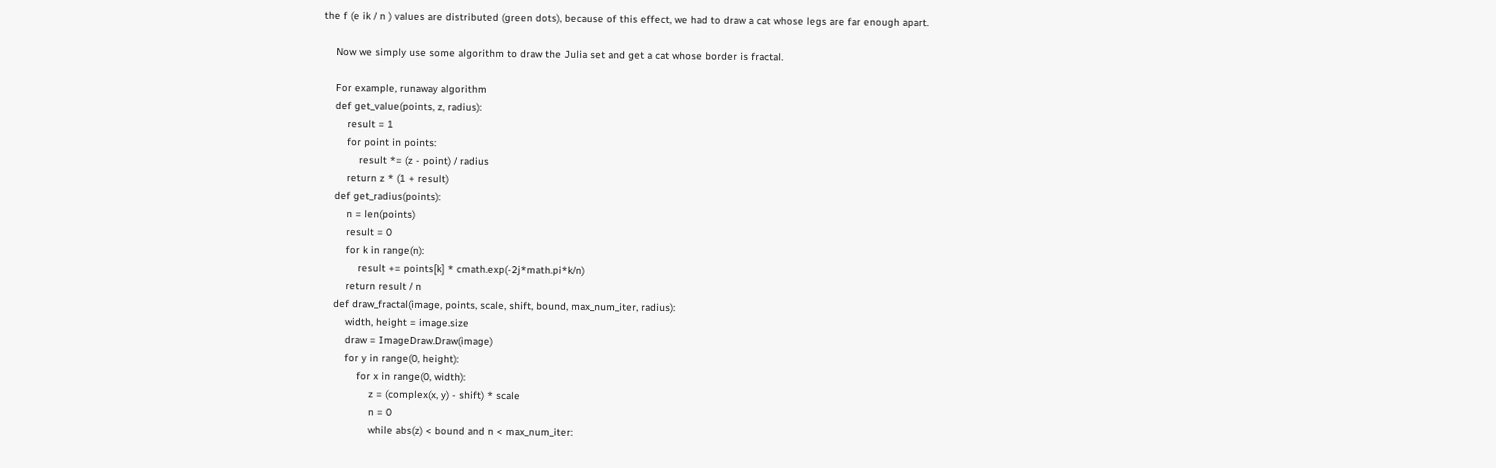the f (e ik / n ) values are distributed (green dots), because of this effect, we had to draw a cat whose legs are far enough apart.

    Now we simply use some algorithm to draw the Julia set and get a cat whose border is fractal.

    For example, runaway algorithm
    def get_value(points, z, radius):
        result = 1
        for point in points:
            result *= (z - point) / radius
        return z * (1 + result)
    def get_radius(points):
        n = len(points)
        result = 0
        for k in range(n):
            result += points[k] * cmath.exp(-2j*math.pi*k/n)
        return result / n
    def draw_fractal(image, points, scale, shift, bound, max_num_iter, radius):
        width, height = image.size
        draw = ImageDraw.Draw(image)
        for y in range(0, height):
            for x in range(0, width):
                z = (complex(x, y) - shift) * scale
                n = 0
                while abs(z) < bound and n < max_num_iter: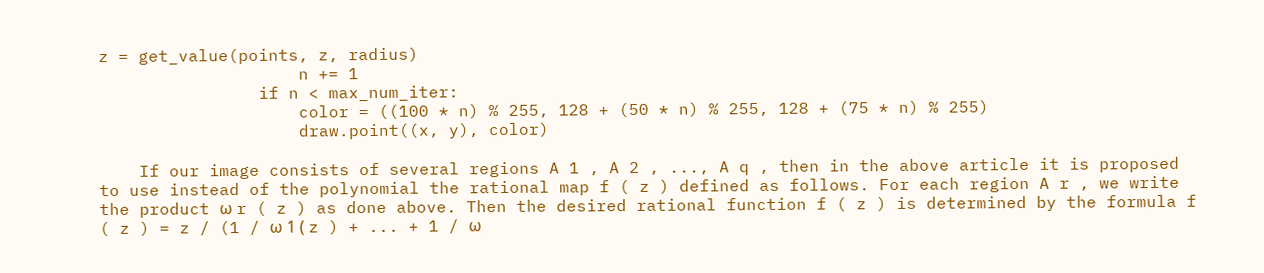z = get_value(points, z, radius)
                    n += 1
                if n < max_num_iter:
                    color = ((100 * n) % 255, 128 + (50 * n) % 255, 128 + (75 * n) % 255)
                    draw.point((x, y), color)

    If our image consists of several regions A 1 , A 2 , ..., A q , then in the above article it is proposed to use instead of the polynomial the rational map f ( z ) defined as follows. For each region A r , we write the product ω r ( z ) as done above. Then the desired rational function f ( z ) is determined by the formula f ( z ) = z / (1 / ω 1 ( z ) + ... + 1 / ω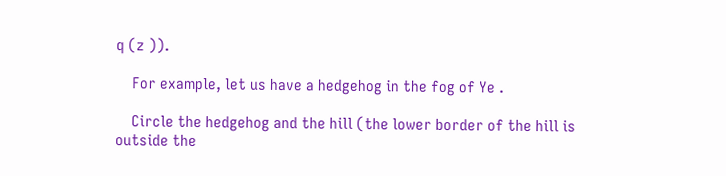q (z )).

    For example, let us have a hedgehog in the fog of Ye .

    Circle the hedgehog and the hill (the lower border of the hill is outside the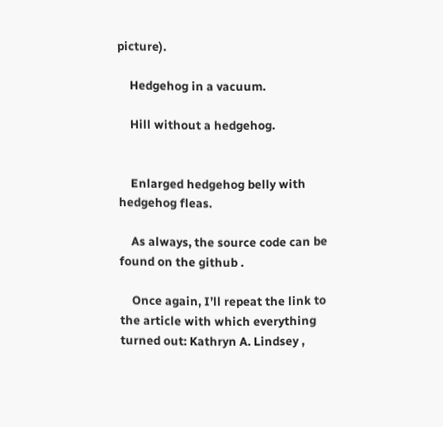picture).

    Hedgehog in a vacuum.

    Hill without a hedgehog.


    Enlarged hedgehog belly with hedgehog fleas.

    As always, the source code can be found on the github .

    Once again, I’ll repeat the link to the article with which everything turned out: Kathryn A. Lindsey ,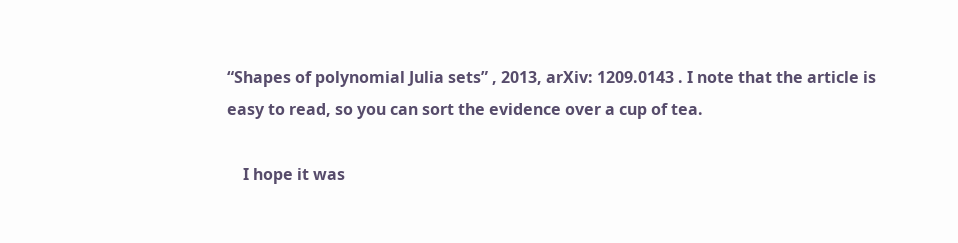“Shapes of polynomial Julia sets” , 2013, arXiv: 1209.0143 . I note that the article is easy to read, so you can sort the evidence over a cup of tea.

    I hope it was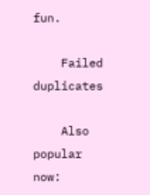fun.

    Failed duplicates

    Also popular now: